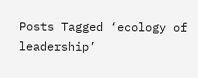Posts Tagged ‘ecology of leadership’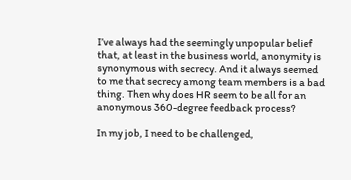I’ve always had the seemingly unpopular belief that, at least in the business world, anonymity is synonymous with secrecy. And it always seemed to me that secrecy among team members is a bad thing. Then why does HR seem to be all for an anonymous 360-degree feedback process?

In my job, I need to be challenged,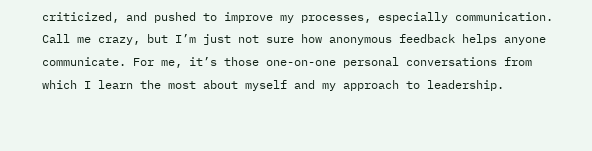criticized, and pushed to improve my processes, especially communication. Call me crazy, but I’m just not sure how anonymous feedback helps anyone communicate. For me, it’s those one-on-one personal conversations from which I learn the most about myself and my approach to leadership.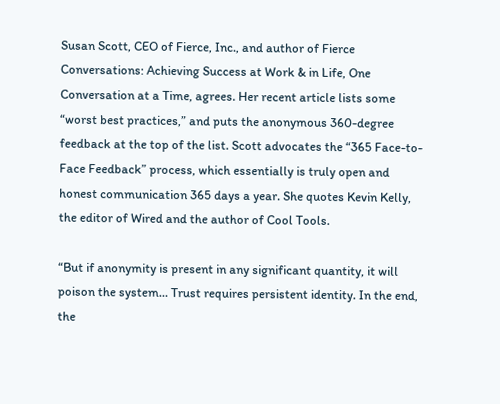Susan Scott, CEO of Fierce, Inc., and author of Fierce Conversations: Achieving Success at Work & in Life, One Conversation at a Time, agrees. Her recent article lists some “worst best practices,” and puts the anonymous 360-degree feedback at the top of the list. Scott advocates the “365 Face-to-Face Feedback” process, which essentially is truly open and honest communication 365 days a year. She quotes Kevin Kelly, the editor of Wired and the author of Cool Tools.

“But if anonymity is present in any significant quantity, it will poison the system… Trust requires persistent identity. In the end, the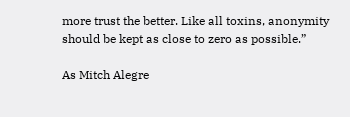more trust the better. Like all toxins, anonymity should be kept as close to zero as possible.”

As Mitch Alegre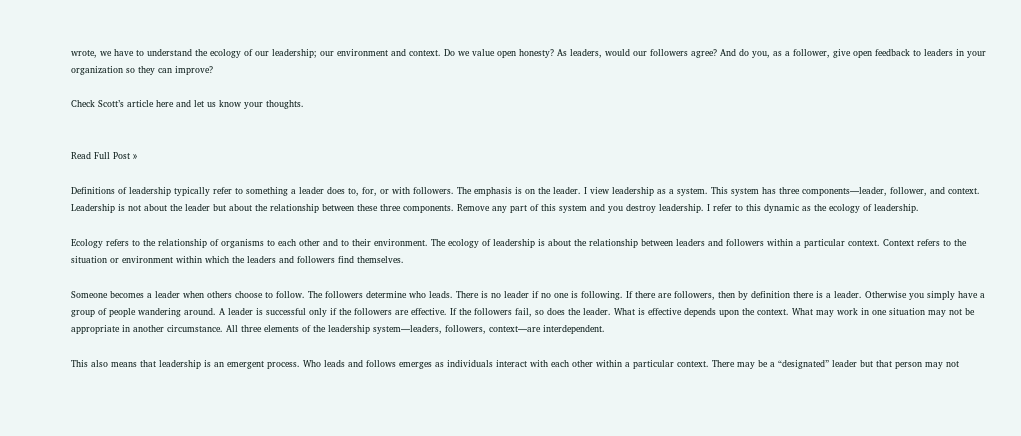wrote, we have to understand the ecology of our leadership; our environment and context. Do we value open honesty? As leaders, would our followers agree? And do you, as a follower, give open feedback to leaders in your organization so they can improve?

Check Scott’s article here and let us know your thoughts.


Read Full Post »

Definitions of leadership typically refer to something a leader does to, for, or with followers. The emphasis is on the leader. I view leadership as a system. This system has three components—leader, follower, and context. Leadership is not about the leader but about the relationship between these three components. Remove any part of this system and you destroy leadership. I refer to this dynamic as the ecology of leadership.

Ecology refers to the relationship of organisms to each other and to their environment. The ecology of leadership is about the relationship between leaders and followers within a particular context. Context refers to the situation or environment within which the leaders and followers find themselves.

Someone becomes a leader when others choose to follow. The followers determine who leads. There is no leader if no one is following. If there are followers, then by definition there is a leader. Otherwise you simply have a group of people wandering around. A leader is successful only if the followers are effective. If the followers fail, so does the leader. What is effective depends upon the context. What may work in one situation may not be appropriate in another circumstance. All three elements of the leadership system—leaders, followers, context—are interdependent.

This also means that leadership is an emergent process. Who leads and follows emerges as individuals interact with each other within a particular context. There may be a “designated” leader but that person may not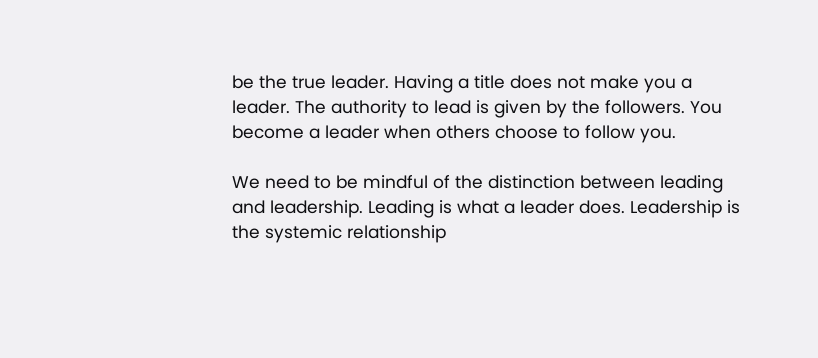be the true leader. Having a title does not make you a leader. The authority to lead is given by the followers. You become a leader when others choose to follow you.

We need to be mindful of the distinction between leading and leadership. Leading is what a leader does. Leadership is the systemic relationship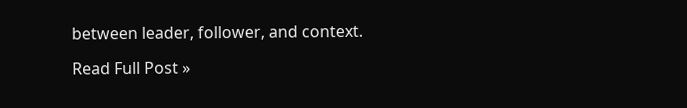between leader, follower, and context.

Read Full Post »